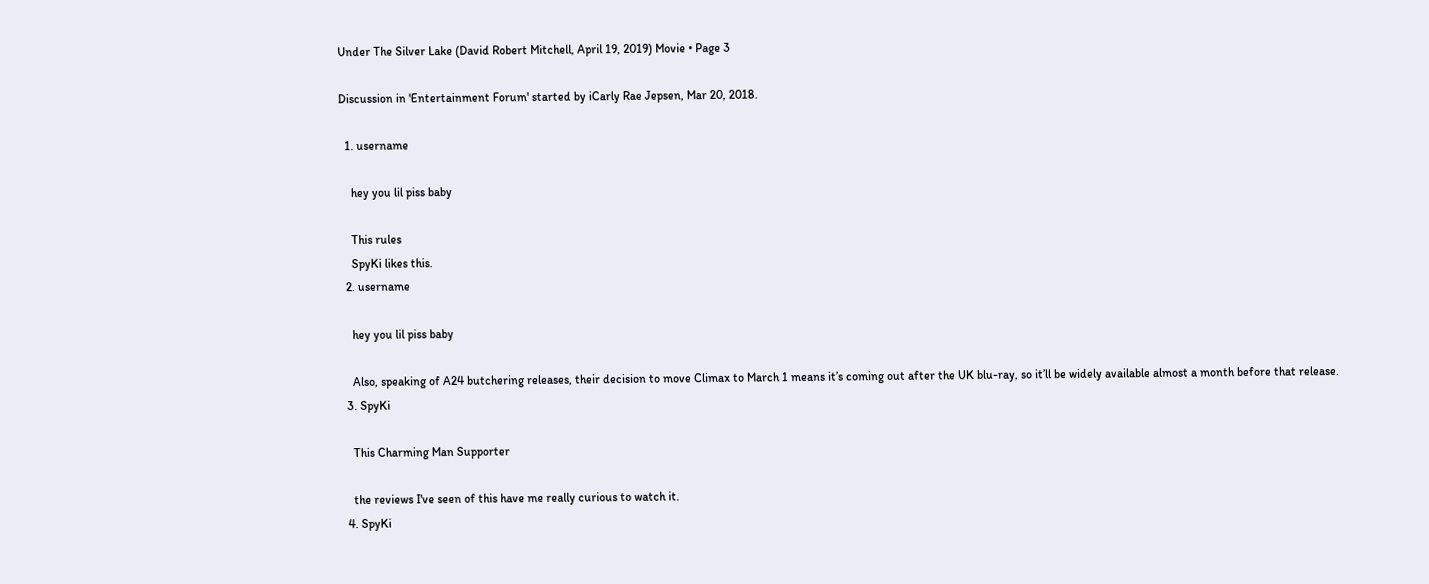Under The Silver Lake (David Robert Mitchell, April 19, 2019) Movie • Page 3

Discussion in 'Entertainment Forum' started by iCarly Rae Jepsen, Mar 20, 2018.

  1. username

    hey you lil piss baby

    This rules
    SpyKi likes this.
  2. username

    hey you lil piss baby

    Also, speaking of A24 butchering releases, their decision to move Climax to March 1 means it’s coming out after the UK blu-ray, so it’ll be widely available almost a month before that release.
  3. SpyKi

    This Charming Man Supporter

    the reviews I've seen of this have me really curious to watch it.
  4. SpyKi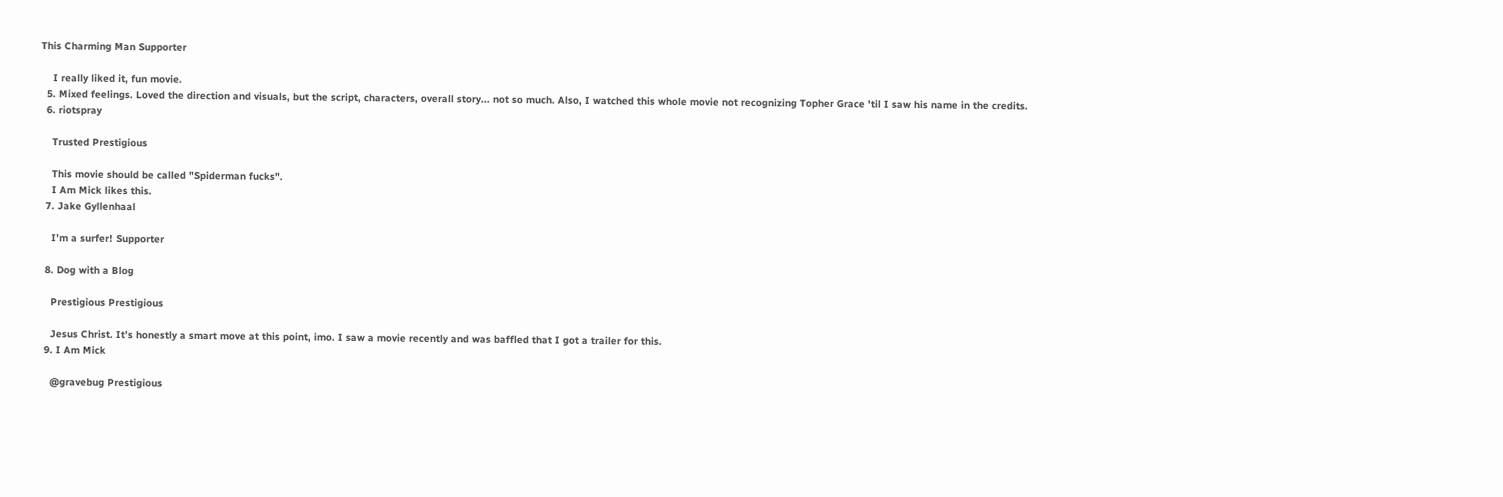This Charming Man Supporter

    I really liked it, fun movie.
  5. Mixed feelings. Loved the direction and visuals, but the script, characters, overall story... not so much. Also, I watched this whole movie not recognizing Topher Grace 'til I saw his name in the credits.
  6. riotspray

    Trusted Prestigious

    This movie should be called "Spiderman fucks".
    I Am Mick likes this.
  7. Jake Gyllenhaal

    I’m a surfer! Supporter

  8. Dog with a Blog

    Prestigious Prestigious

    Jesus Christ. It’s honestly a smart move at this point, imo. I saw a movie recently and was baffled that I got a trailer for this.
  9. I Am Mick

    @gravebug Prestigious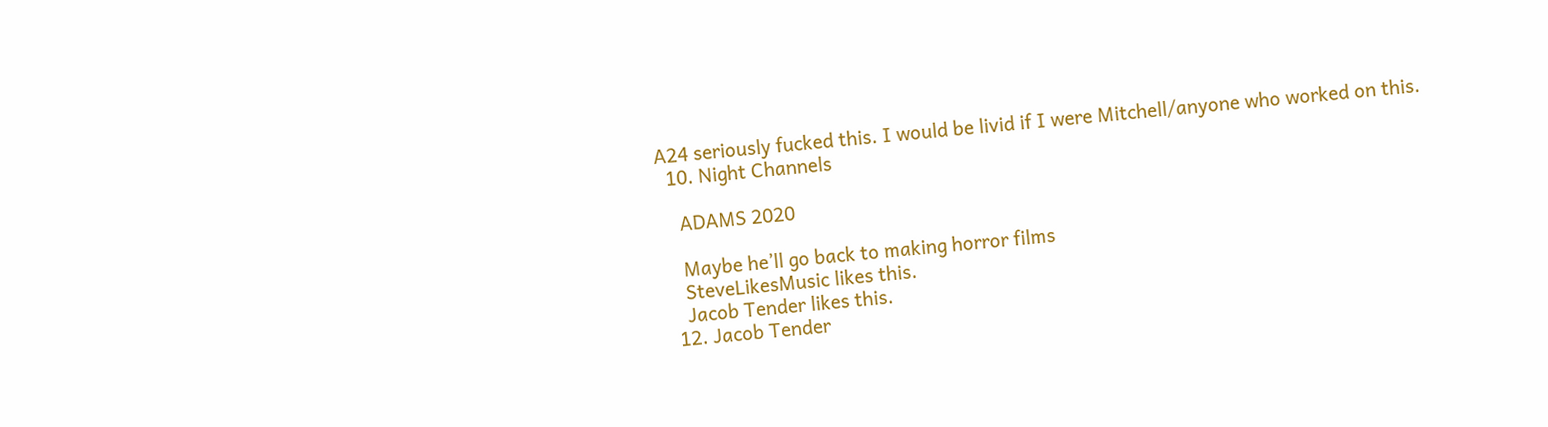A24 seriously fucked this. I would be livid if I were Mitchell/anyone who worked on this.
  10. Night Channels

    ADAMS 2020

    Maybe he’ll go back to making horror films
    SteveLikesMusic likes this.
    Jacob Tender likes this.
  12. Jacob Tender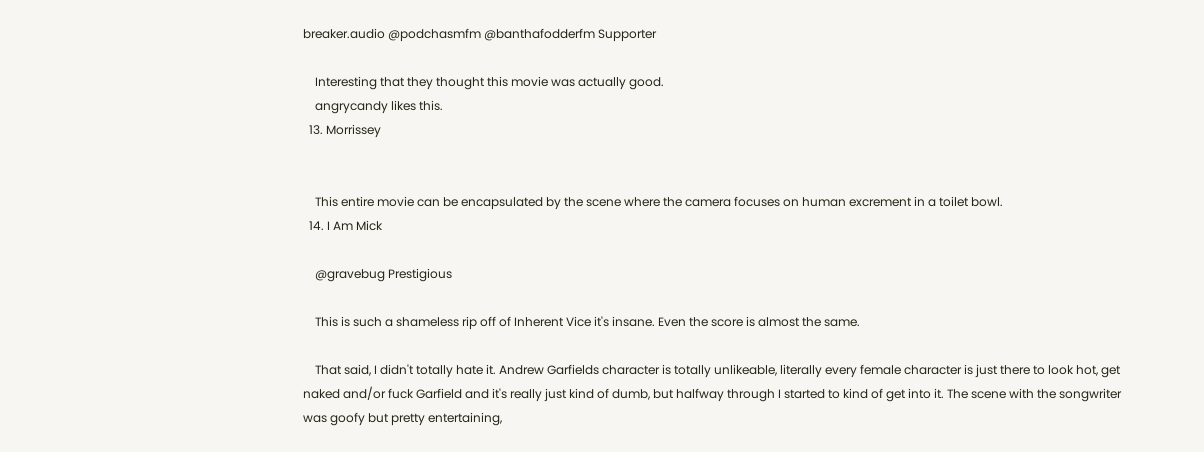breaker.audio @podchasmfm @banthafodderfm Supporter

    Interesting that they thought this movie was actually good.
    angrycandy likes this.
  13. Morrissey


    This entire movie can be encapsulated by the scene where the camera focuses on human excrement in a toilet bowl.
  14. I Am Mick

    @gravebug Prestigious

    This is such a shameless rip off of Inherent Vice it's insane. Even the score is almost the same.

    That said, I didn't totally hate it. Andrew Garfields character is totally unlikeable, literally every female character is just there to look hot, get naked and/or fuck Garfield and it's really just kind of dumb, but halfway through I started to kind of get into it. The scene with the songwriter was goofy but pretty entertaining,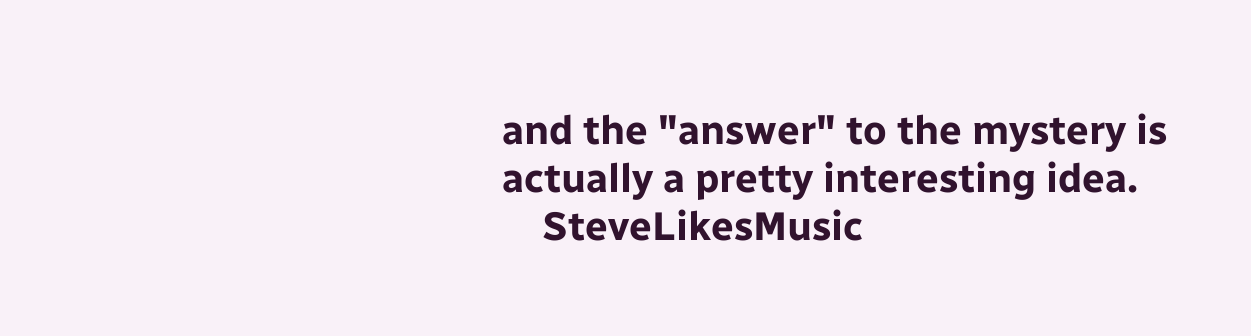and the "answer" to the mystery is actually a pretty interesting idea.
    SteveLikesMusic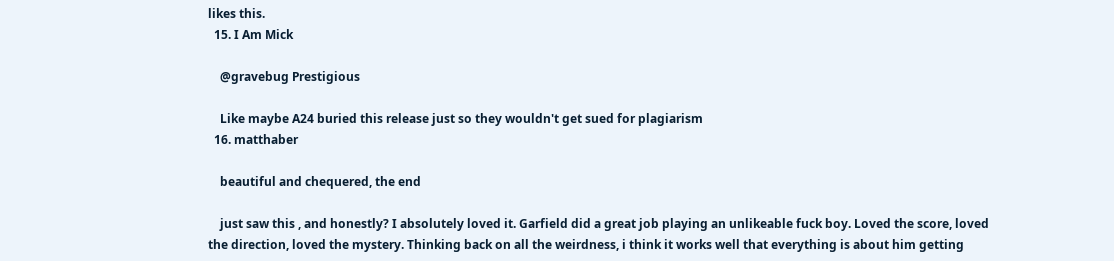likes this.
  15. I Am Mick

    @gravebug Prestigious

    Like maybe A24 buried this release just so they wouldn't get sued for plagiarism
  16. matthaber

    beautiful and chequered, the end

    just saw this , and honestly? I absolutely loved it. Garfield did a great job playing an unlikeable fuck boy. Loved the score, loved the direction, loved the mystery. Thinking back on all the weirdness, i think it works well that everything is about him getting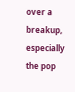over a breakup, especially the pop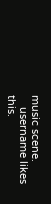music scene.
    username likes this.